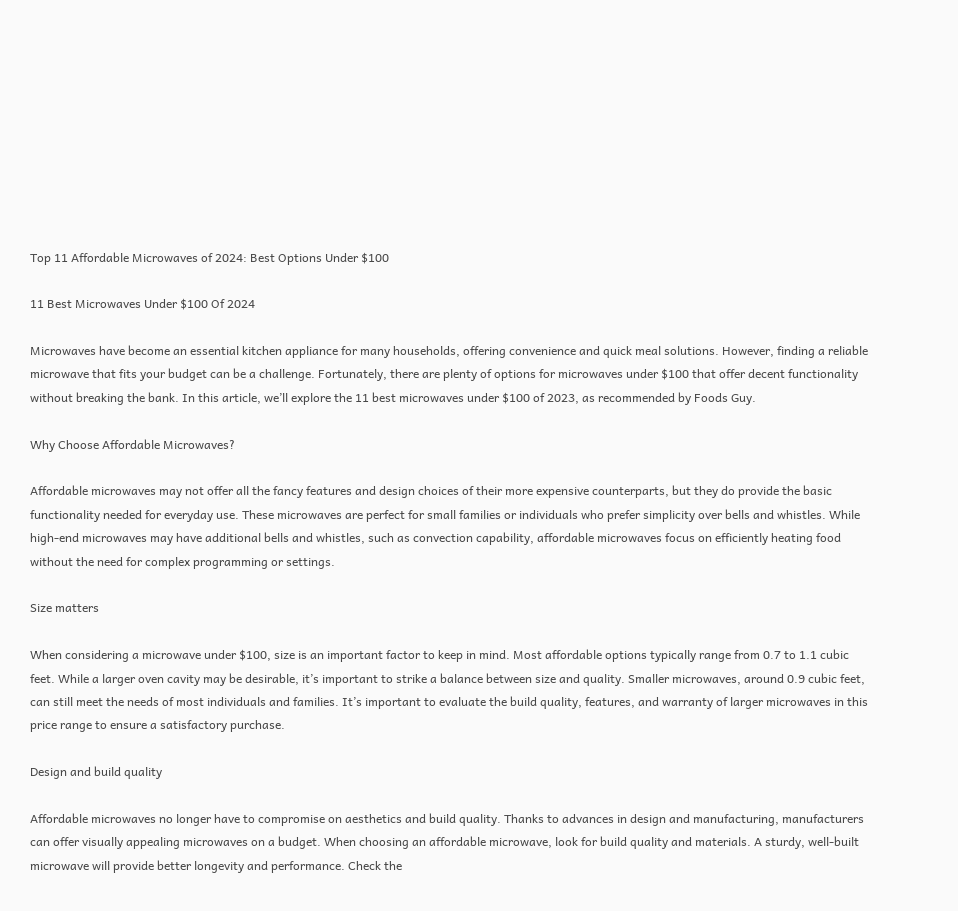Top 11 Affordable Microwaves of 2024: Best Options Under $100

11 Best Microwaves Under $100 Of 2024

Microwaves have become an essential kitchen appliance for many households, offering convenience and quick meal solutions. However, finding a reliable microwave that fits your budget can be a challenge. Fortunately, there are plenty of options for microwaves under $100 that offer decent functionality without breaking the bank. In this article, we’ll explore the 11 best microwaves under $100 of 2023, as recommended by Foods Guy.

Why Choose Affordable Microwaves?

Affordable microwaves may not offer all the fancy features and design choices of their more expensive counterparts, but they do provide the basic functionality needed for everyday use. These microwaves are perfect for small families or individuals who prefer simplicity over bells and whistles. While high-end microwaves may have additional bells and whistles, such as convection capability, affordable microwaves focus on efficiently heating food without the need for complex programming or settings.

Size matters

When considering a microwave under $100, size is an important factor to keep in mind. Most affordable options typically range from 0.7 to 1.1 cubic feet. While a larger oven cavity may be desirable, it’s important to strike a balance between size and quality. Smaller microwaves, around 0.9 cubic feet, can still meet the needs of most individuals and families. It’s important to evaluate the build quality, features, and warranty of larger microwaves in this price range to ensure a satisfactory purchase.

Design and build quality

Affordable microwaves no longer have to compromise on aesthetics and build quality. Thanks to advances in design and manufacturing, manufacturers can offer visually appealing microwaves on a budget. When choosing an affordable microwave, look for build quality and materials. A sturdy, well-built microwave will provide better longevity and performance. Check the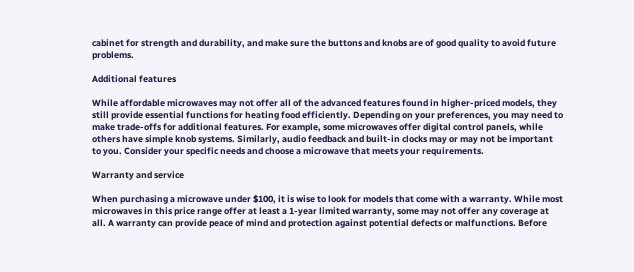cabinet for strength and durability, and make sure the buttons and knobs are of good quality to avoid future problems.

Additional features

While affordable microwaves may not offer all of the advanced features found in higher-priced models, they still provide essential functions for heating food efficiently. Depending on your preferences, you may need to make trade-offs for additional features. For example, some microwaves offer digital control panels, while others have simple knob systems. Similarly, audio feedback and built-in clocks may or may not be important to you. Consider your specific needs and choose a microwave that meets your requirements.

Warranty and service

When purchasing a microwave under $100, it is wise to look for models that come with a warranty. While most microwaves in this price range offer at least a 1-year limited warranty, some may not offer any coverage at all. A warranty can provide peace of mind and protection against potential defects or malfunctions. Before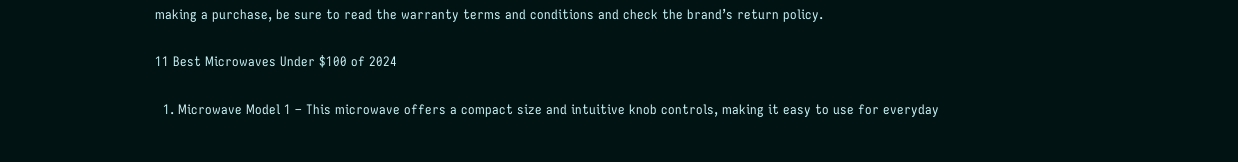making a purchase, be sure to read the warranty terms and conditions and check the brand’s return policy.

11 Best Microwaves Under $100 of 2024

  1. Microwave Model 1 – This microwave offers a compact size and intuitive knob controls, making it easy to use for everyday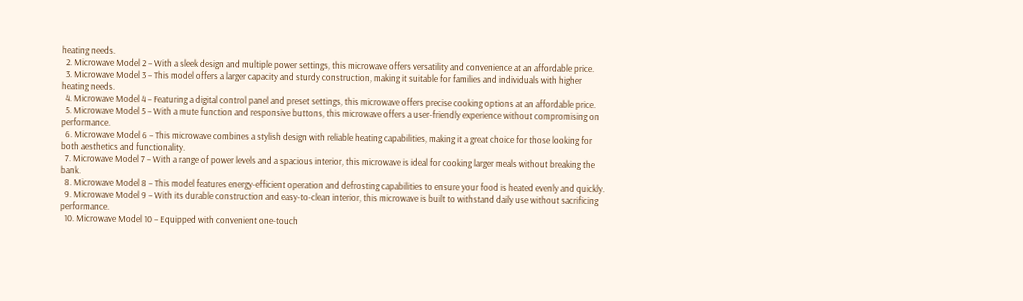heating needs.
  2. Microwave Model 2 – With a sleek design and multiple power settings, this microwave offers versatility and convenience at an affordable price.
  3. Microwave Model 3 – This model offers a larger capacity and sturdy construction, making it suitable for families and individuals with higher heating needs.
  4. Microwave Model 4 – Featuring a digital control panel and preset settings, this microwave offers precise cooking options at an affordable price.
  5. Microwave Model 5 – With a mute function and responsive buttons, this microwave offers a user-friendly experience without compromising on performance.
  6. Microwave Model 6 – This microwave combines a stylish design with reliable heating capabilities, making it a great choice for those looking for both aesthetics and functionality.
  7. Microwave Model 7 – With a range of power levels and a spacious interior, this microwave is ideal for cooking larger meals without breaking the bank.
  8. Microwave Model 8 – This model features energy-efficient operation and defrosting capabilities to ensure your food is heated evenly and quickly.
  9. Microwave Model 9 – With its durable construction and easy-to-clean interior, this microwave is built to withstand daily use without sacrificing performance.
  10. Microwave Model 10 – Equipped with convenient one-touch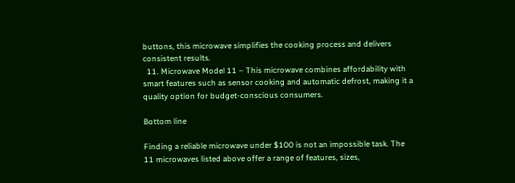buttons, this microwave simplifies the cooking process and delivers consistent results.
  11. Microwave Model 11 – This microwave combines affordability with smart features such as sensor cooking and automatic defrost, making it a quality option for budget-conscious consumers.

Bottom line

Finding a reliable microwave under $100 is not an impossible task. The 11 microwaves listed above offer a range of features, sizes,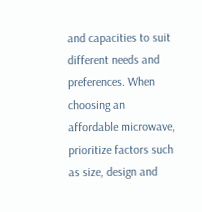and capacities to suit different needs and preferences. When choosing an affordable microwave, prioritize factors such as size, design and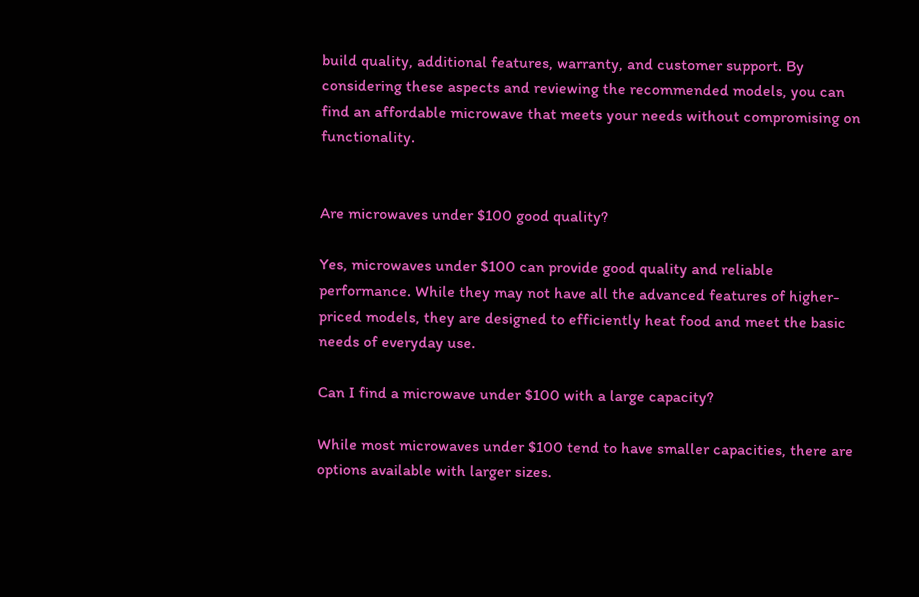build quality, additional features, warranty, and customer support. By considering these aspects and reviewing the recommended models, you can find an affordable microwave that meets your needs without compromising on functionality.


Are microwaves under $100 good quality?

Yes, microwaves under $100 can provide good quality and reliable performance. While they may not have all the advanced features of higher-priced models, they are designed to efficiently heat food and meet the basic needs of everyday use.

Can I find a microwave under $100 with a large capacity?

While most microwaves under $100 tend to have smaller capacities, there are options available with larger sizes.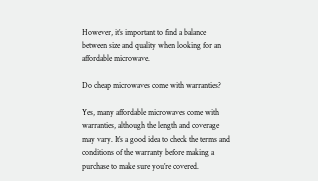However, it’s important to find a balance between size and quality when looking for an affordable microwave.

Do cheap microwaves come with warranties?

Yes, many affordable microwaves come with warranties, although the length and coverage may vary. It’s a good idea to check the terms and conditions of the warranty before making a purchase to make sure you’re covered.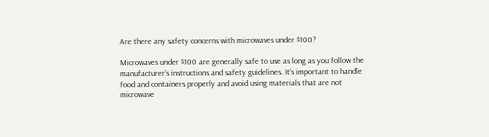Are there any safety concerns with microwaves under $100?

Microwaves under $100 are generally safe to use as long as you follow the manufacturer’s instructions and safety guidelines. It’s important to handle food and containers properly and avoid using materials that are not microwave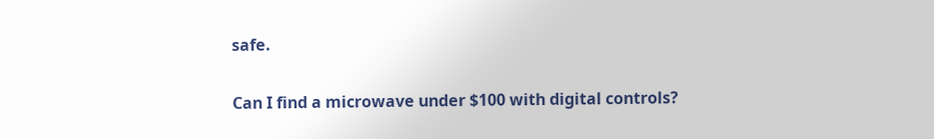safe.

Can I find a microwave under $100 with digital controls?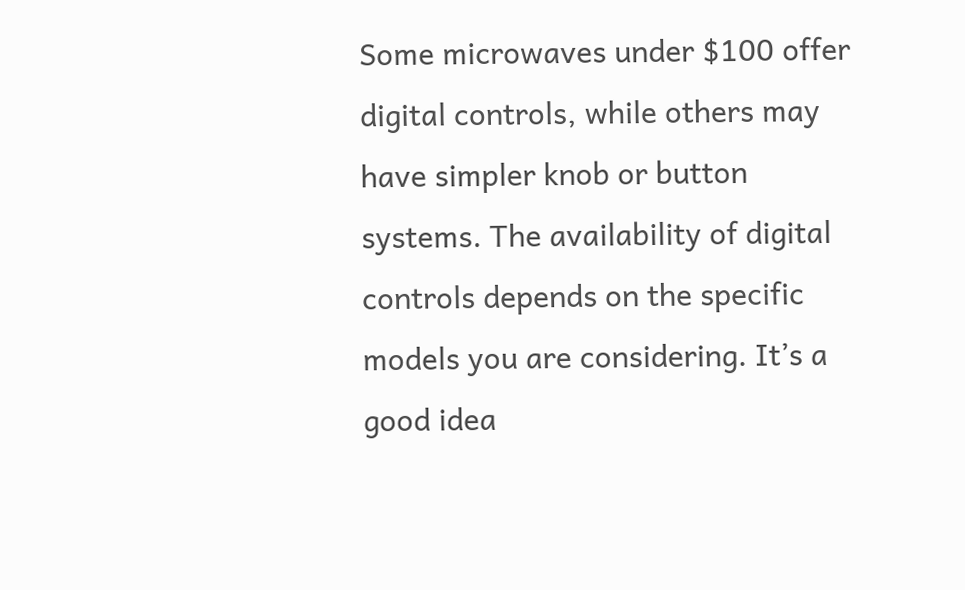Some microwaves under $100 offer digital controls, while others may have simpler knob or button systems. The availability of digital controls depends on the specific models you are considering. It’s a good idea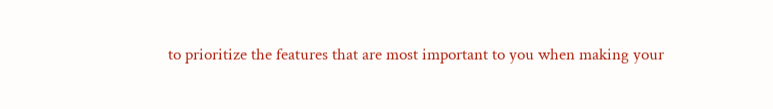to prioritize the features that are most important to you when making your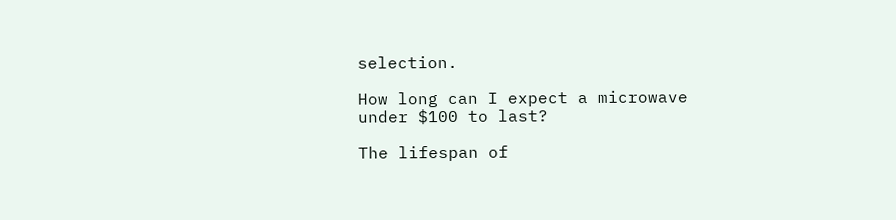selection.

How long can I expect a microwave under $100 to last?

The lifespan of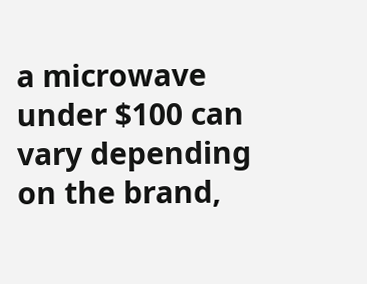a microwave under $100 can vary depending on the brand,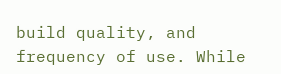build quality, and frequency of use. While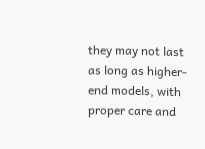they may not last as long as higher-end models, with proper care and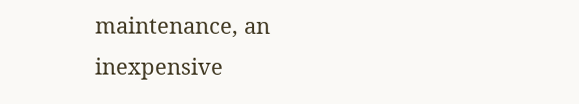maintenance, an inexpensive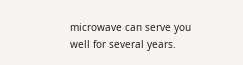microwave can serve you well for several years.